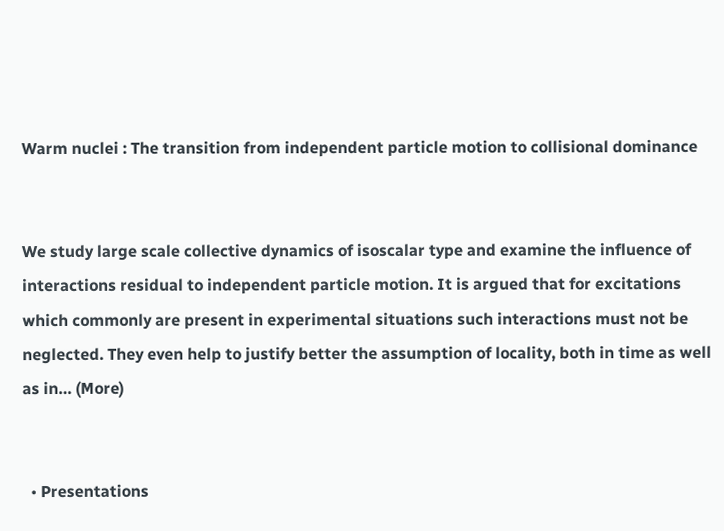Warm nuclei : The transition from independent particle motion to collisional dominance


We study large scale collective dynamics of isoscalar type and examine the influence of interactions residual to independent particle motion. It is argued that for excitations which commonly are present in experimental situations such interactions must not be neglected. They even help to justify better the assumption of locality, both in time as well as in… (More)


  • Presentations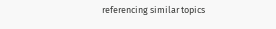referencing similar topics